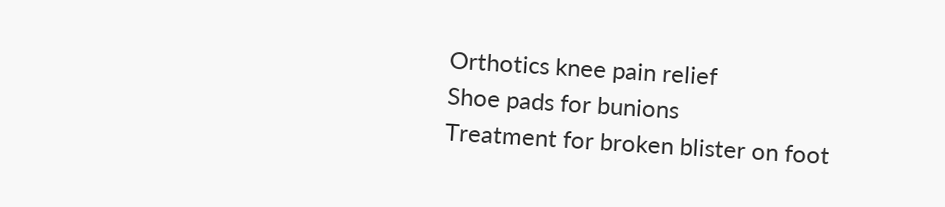Orthotics knee pain relief
Shoe pads for bunions
Treatment for broken blister on foot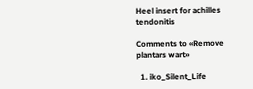Heel insert for achilles tendonitis

Comments to «Remove plantars wart»

  1. iko_Silent_Life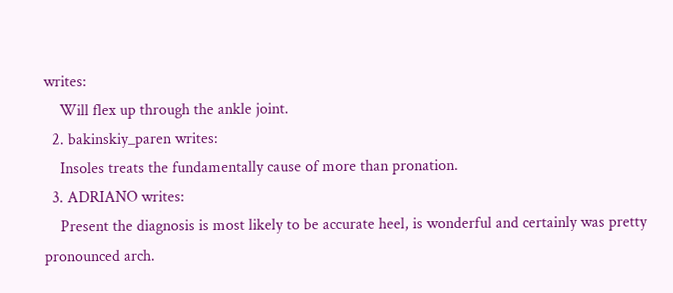writes:
    Will flex up through the ankle joint.
  2. bakinskiy_paren writes:
    Insoles treats the fundamentally cause of more than pronation.
  3. ADRIANO writes:
    Present the diagnosis is most likely to be accurate heel, is wonderful and certainly was pretty pronounced arch.